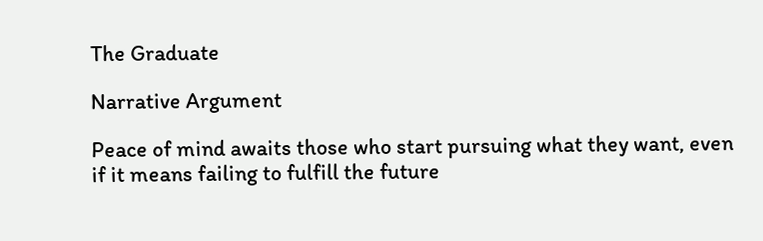The Graduate

Narrative Argument

Peace of mind awaits those who start pursuing what they want, even if it means failing to fulfill the future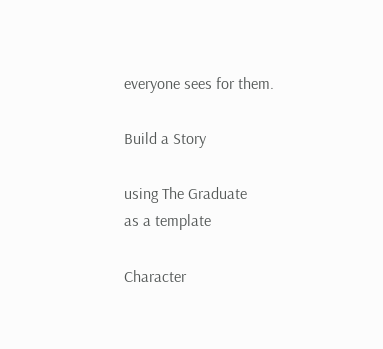everyone sees for them.

Build a Story

using The Graduate
as a template

Character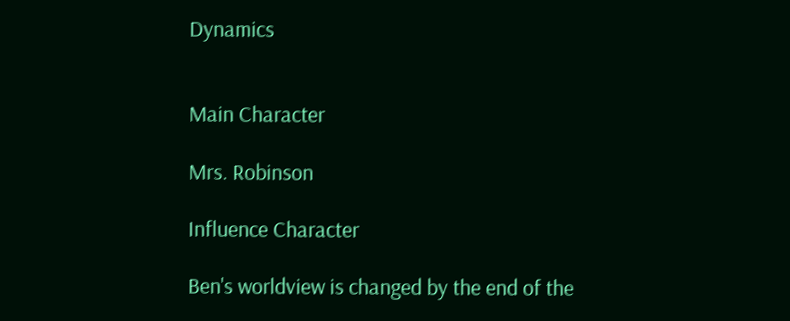Dynamics


Main Character

Mrs. Robinson

Influence Character

Ben's worldview is changed by the end of the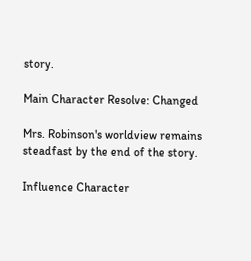story.

Main Character Resolve: Changed

Mrs. Robinson's worldview remains steadfast by the end of the story.

Influence Character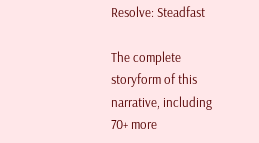Resolve: Steadfast

The complete storyform of this narrative, including 70+ more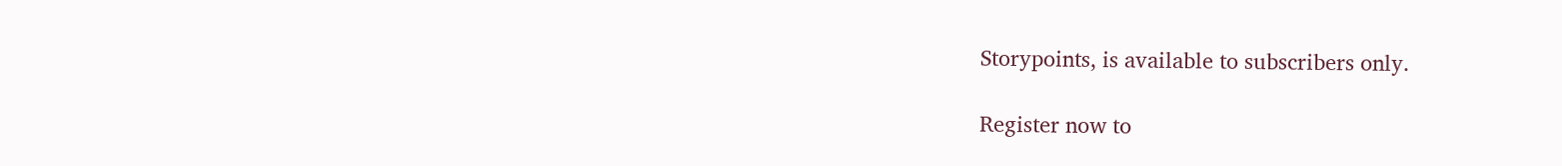Storypoints, is available to subscribers only.

Register now to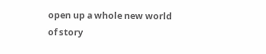open up a whole new world of story